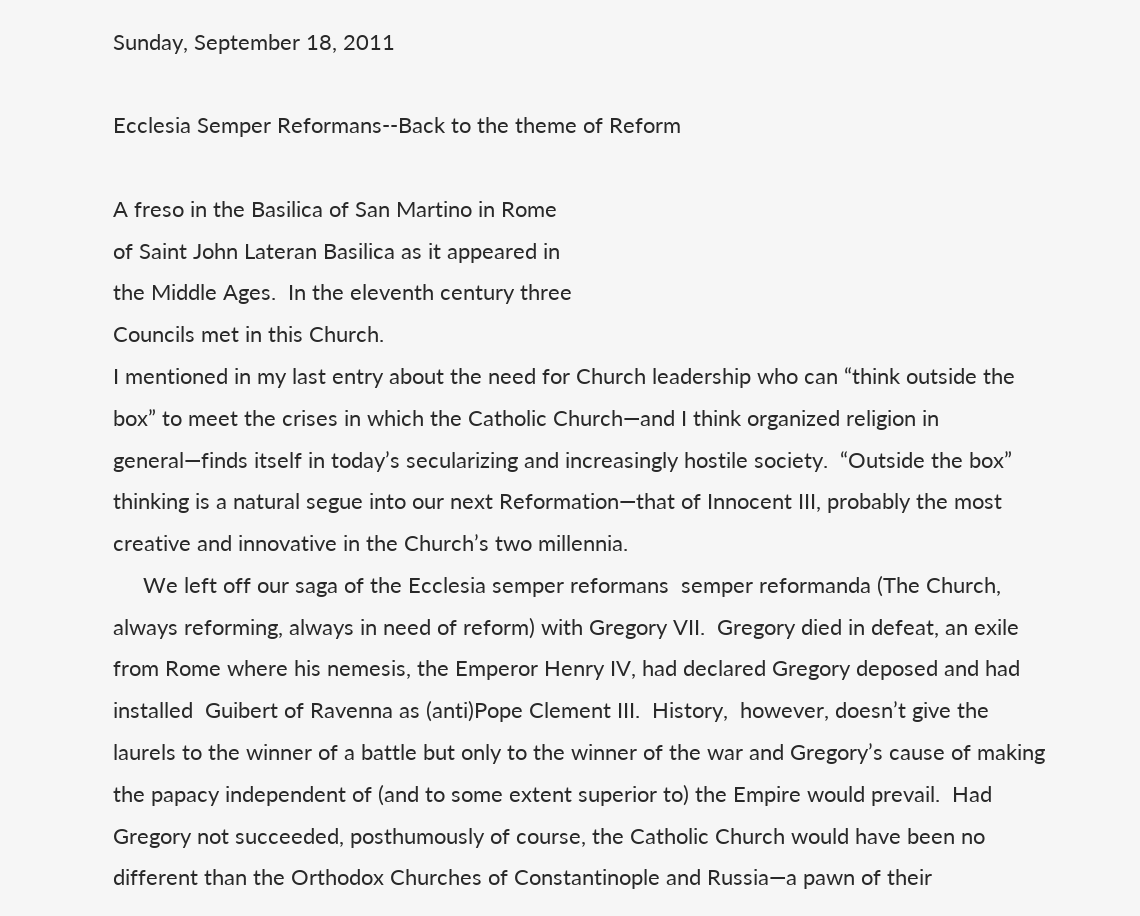Sunday, September 18, 2011

Ecclesia Semper Reformans--Back to the theme of Reform

A freso in the Basilica of San Martino in Rome
of Saint John Lateran Basilica as it appeared in
the Middle Ages.  In the eleventh century three
Councils met in this Church.
I mentioned in my last entry about the need for Church leadership who can “think outside the box” to meet the crises in which the Catholic Church—and I think organized religion in general—finds itself in today’s secularizing and increasingly hostile society.  “Outside the box” thinking is a natural segue into our next Reformation—that of Innocent III, probably the most creative and innovative in the Church’s two millennia.
     We left off our saga of the Ecclesia semper reformans  semper reformanda (The Church, always reforming, always in need of reform) with Gregory VII.  Gregory died in defeat, an exile from Rome where his nemesis, the Emperor Henry IV, had declared Gregory deposed and had installed  Guibert of Ravenna as (anti)Pope Clement III.  History,  however, doesn’t give the laurels to the winner of a battle but only to the winner of the war and Gregory’s cause of making the papacy independent of (and to some extent superior to) the Empire would prevail.  Had Gregory not succeeded, posthumously of course, the Catholic Church would have been no different than the Orthodox Churches of Constantinople and Russia—a pawn of their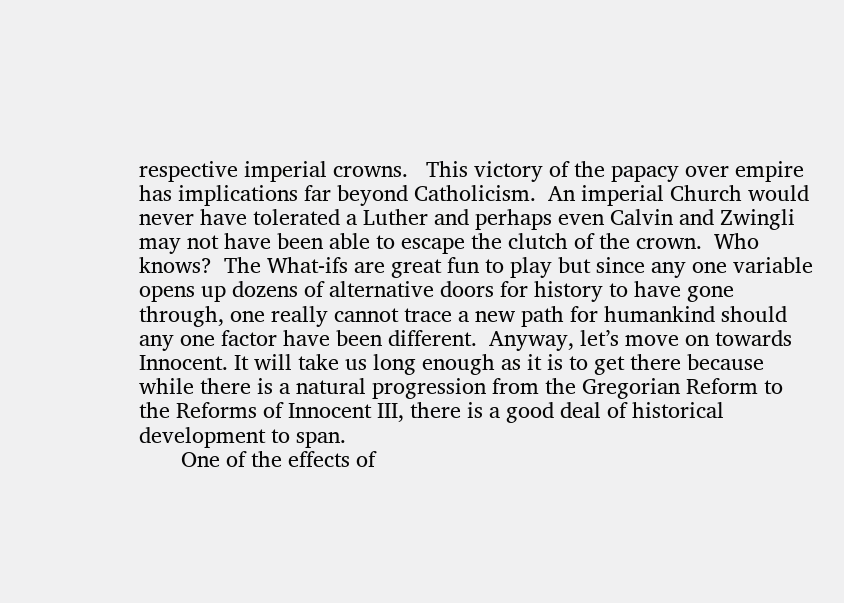respective imperial crowns.   This victory of the papacy over empire has implications far beyond Catholicism.  An imperial Church would never have tolerated a Luther and perhaps even Calvin and Zwingli may not have been able to escape the clutch of the crown.  Who knows?  The What-ifs are great fun to play but since any one variable opens up dozens of alternative doors for history to have gone through, one really cannot trace a new path for humankind should any one factor have been different.  Anyway, let’s move on towards Innocent. It will take us long enough as it is to get there because while there is a natural progression from the Gregorian Reform to the Reforms of Innocent III, there is a good deal of historical development to span.
       One of the effects of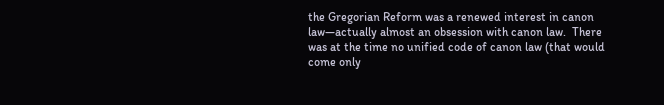the Gregorian Reform was a renewed interest in canon law—actually almost an obsession with canon law.  There was at the time no unified code of canon law (that would come only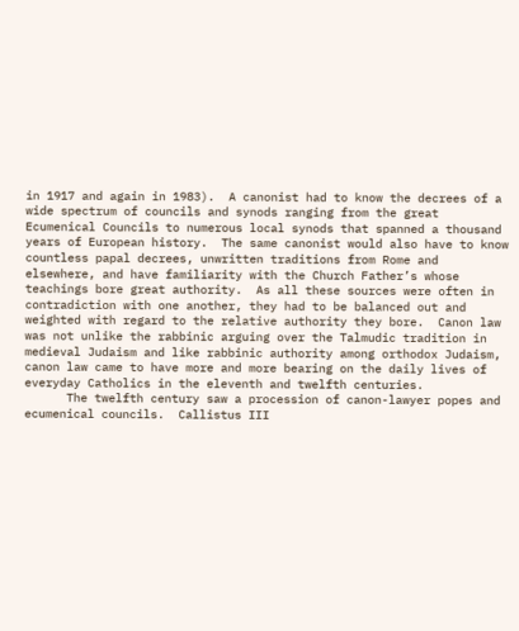in 1917 and again in 1983).  A canonist had to know the decrees of a wide spectrum of councils and synods ranging from the great Ecumenical Councils to numerous local synods that spanned a thousand years of European history.  The same canonist would also have to know countless papal decrees, unwritten traditions from Rome and elsewhere, and have familiarity with the Church Father’s whose teachings bore great authority.  As all these sources were often in contradiction with one another, they had to be balanced out and weighted with regard to the relative authority they bore.  Canon law was not unlike the rabbinic arguing over the Talmudic tradition in medieval Judaism and like rabbinic authority among orthodox Judaism, canon law came to have more and more bearing on the daily lives of everyday Catholics in the eleventh and twelfth centuries.
      The twelfth century saw a procession of canon-lawyer popes and ecumenical councils.  Callistus III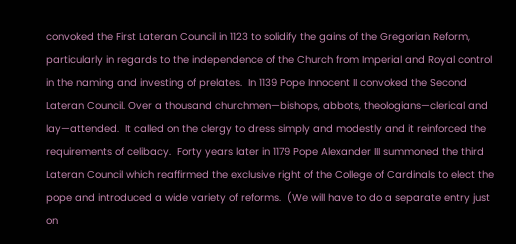convoked the First Lateran Council in 1123 to solidify the gains of the Gregorian Reform, particularly in regards to the independence of the Church from Imperial and Royal control in the naming and investing of prelates.  In 1139 Pope Innocent II convoked the Second Lateran Council. Over a thousand churchmen—bishops, abbots, theologians—clerical and lay—attended.  It called on the clergy to dress simply and modestly and it reinforced the requirements of celibacy.  Forty years later in 1179 Pope Alexander III summoned the third Lateran Council which reaffirmed the exclusive right of the College of Cardinals to elect the pope and introduced a wide variety of reforms.  (We will have to do a separate entry just on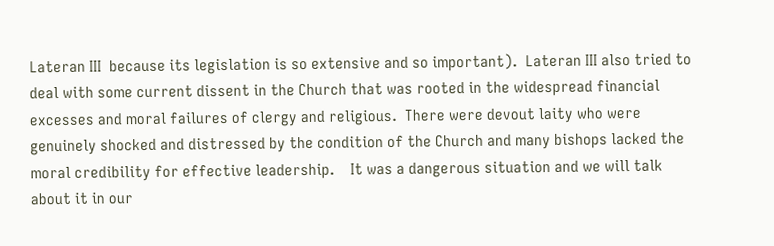Lateran III  because its legislation is so extensive and so important).  Lateran III also tried to deal with some current dissent in the Church that was rooted in the widespread financial excesses and moral failures of clergy and religious.  There were devout laity who were genuinely shocked and distressed by the condition of the Church and many bishops lacked the moral credibility for effective leadership.    It was a dangerous situation and we will talk about it in our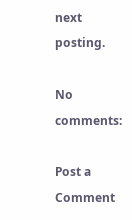next posting.

No comments:

Post a Comment